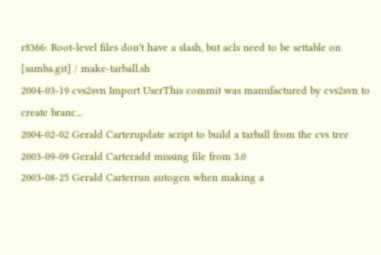r8366: Root-level files don't have a slash, but acls need to be settable on
[samba.git] / make-tarball.sh
2004-03-19 cvs2svn Import UserThis commit was manufactured by cvs2svn to create branc...
2004-02-02 Gerald Carterupdate script to build a tarball from the cvs tree
2003-09-09 Gerald Carteradd missing file from 3.0
2003-08-25 Gerald Carterrun autogen when making a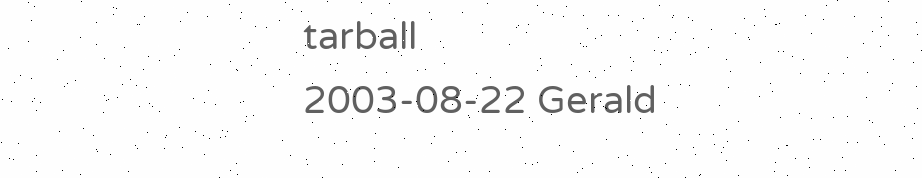tarball
2003-08-22 Gerald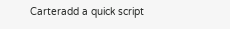Carteradd a quick script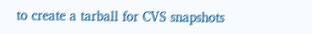to create a tarball for CVS snapshots